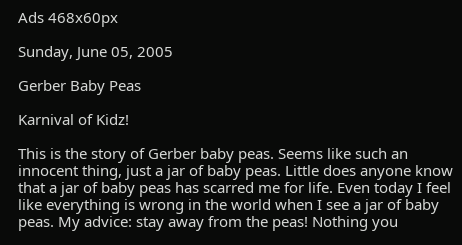Ads 468x60px

Sunday, June 05, 2005

Gerber Baby Peas

Karnival of Kidz!

This is the story of Gerber baby peas. Seems like such an innocent thing, just a jar of baby peas. Little does anyone know that a jar of baby peas has scarred me for life. Even today I feel like everything is wrong in the world when I see a jar of baby peas. My advice: stay away from the peas! Nothing you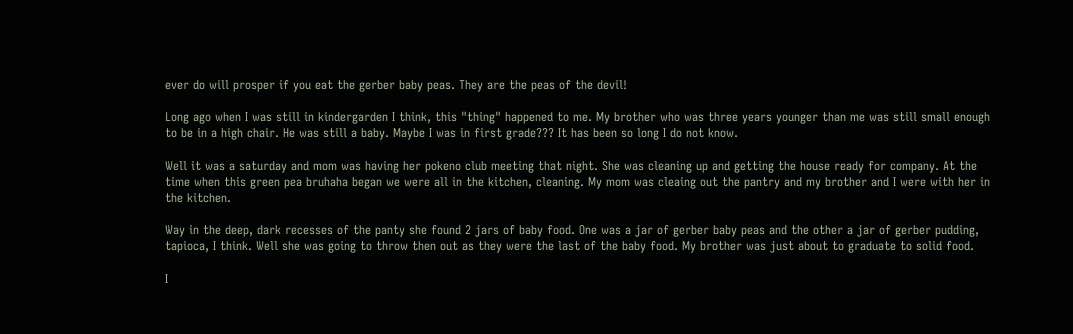ever do will prosper if you eat the gerber baby peas. They are the peas of the devil!

Long ago when I was still in kindergarden I think, this "thing" happened to me. My brother who was three years younger than me was still small enough to be in a high chair. He was still a baby. Maybe I was in first grade??? It has been so long I do not know.

Well it was a saturday and mom was having her pokeno club meeting that night. She was cleaning up and getting the house ready for company. At the time when this green pea bruhaha began we were all in the kitchen, cleaning. My mom was cleaing out the pantry and my brother and I were with her in the kitchen.

Way in the deep, dark recesses of the panty she found 2 jars of baby food. One was a jar of gerber baby peas and the other a jar of gerber pudding, tapioca, I think. Well she was going to throw then out as they were the last of the baby food. My brother was just about to graduate to solid food.

I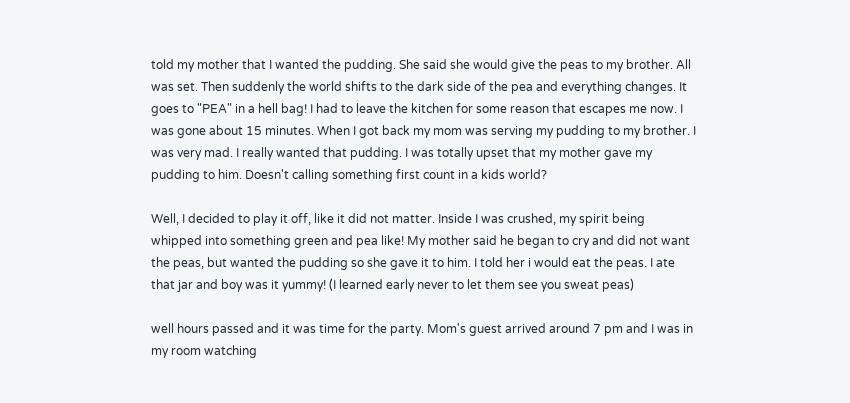told my mother that I wanted the pudding. She said she would give the peas to my brother. All was set. Then suddenly the world shifts to the dark side of the pea and everything changes. It goes to "PEA" in a hell bag! I had to leave the kitchen for some reason that escapes me now. I was gone about 15 minutes. When I got back my mom was serving my pudding to my brother. I was very mad. I really wanted that pudding. I was totally upset that my mother gave my pudding to him. Doesn't calling something first count in a kids world?

Well, I decided to play it off, like it did not matter. Inside I was crushed, my spirit being whipped into something green and pea like! My mother said he began to cry and did not want the peas, but wanted the pudding so she gave it to him. I told her i would eat the peas. I ate that jar and boy was it yummy! (I learned early never to let them see you sweat peas)

well hours passed and it was time for the party. Mom's guest arrived around 7 pm and I was in my room watching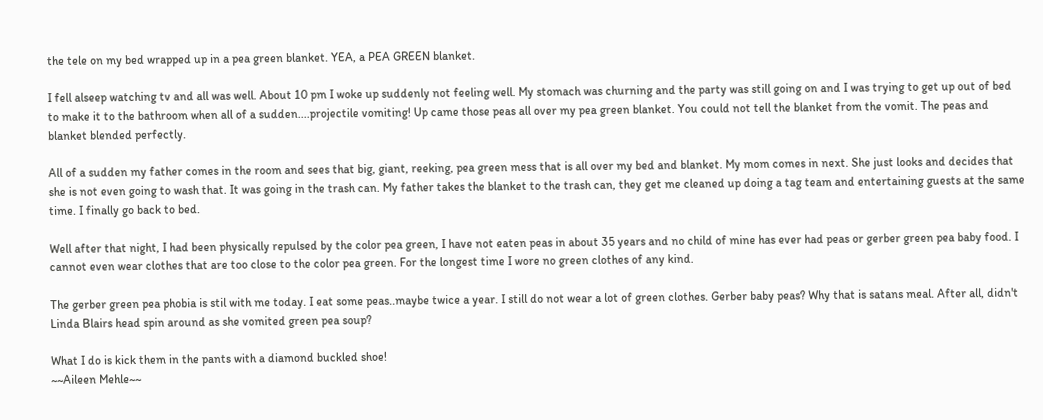the tele on my bed wrapped up in a pea green blanket. YEA, a PEA GREEN blanket.

I fell alseep watching tv and all was well. About 10 pm I woke up suddenly not feeling well. My stomach was churning and the party was still going on and I was trying to get up out of bed to make it to the bathroom when all of a sudden....projectile vomiting! Up came those peas all over my pea green blanket. You could not tell the blanket from the vomit. The peas and blanket blended perfectly.

All of a sudden my father comes in the room and sees that big, giant, reeking, pea green mess that is all over my bed and blanket. My mom comes in next. She just looks and decides that she is not even going to wash that. It was going in the trash can. My father takes the blanket to the trash can, they get me cleaned up doing a tag team and entertaining guests at the same time. I finally go back to bed.

Well after that night, I had been physically repulsed by the color pea green, I have not eaten peas in about 35 years and no child of mine has ever had peas or gerber green pea baby food. I cannot even wear clothes that are too close to the color pea green. For the longest time I wore no green clothes of any kind.

The gerber green pea phobia is stil with me today. I eat some peas..maybe twice a year. I still do not wear a lot of green clothes. Gerber baby peas? Why that is satans meal. After all, didn't Linda Blairs head spin around as she vomited green pea soup?

What I do is kick them in the pants with a diamond buckled shoe!
~~Aileen Mehle~~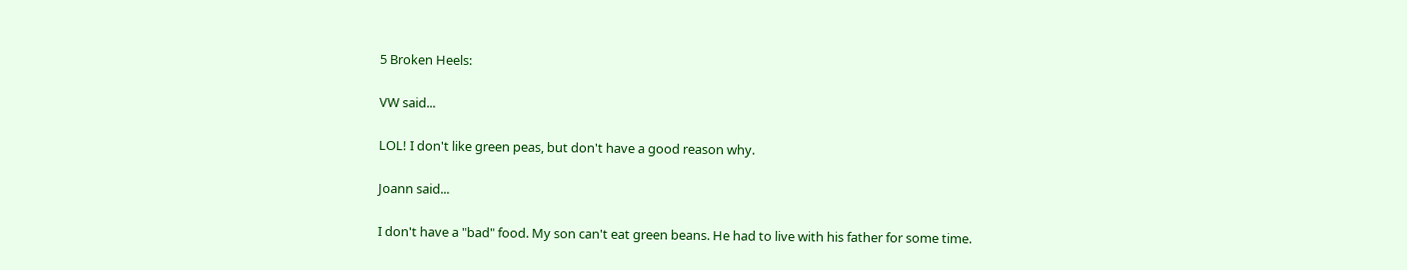5 Broken Heels:

VW said...

LOL! I don't like green peas, but don't have a good reason why.

Joann said...

I don't have a "bad" food. My son can't eat green beans. He had to live with his father for some time.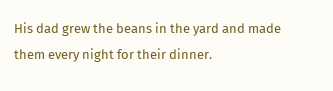His dad grew the beans in the yard and made them every night for their dinner.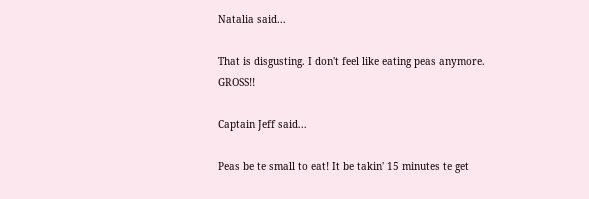Natalia said...

That is disgusting. I don't feel like eating peas anymore. GROSS!!

Captain Jeff said...

Peas be te small to eat! It be takin' 15 minutes te get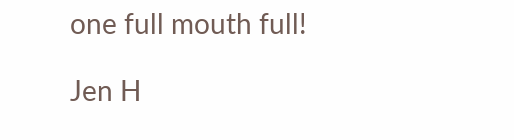one full mouth full!

Jen H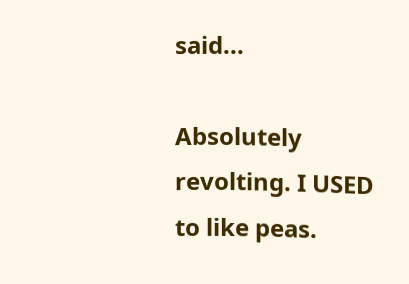said...

Absolutely revolting. I USED to like peas.